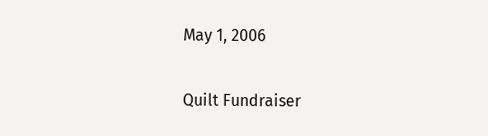May 1, 2006

Quilt Fundraiser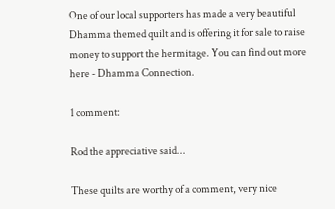One of our local supporters has made a very beautiful Dhamma themed quilt and is offering it for sale to raise money to support the hermitage. You can find out more here - Dhamma Connection.

1 comment:

Rod the appreciative said...

These quilts are worthy of a comment, very nice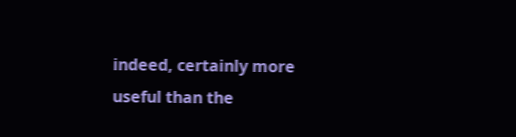indeed, certainly more useful than the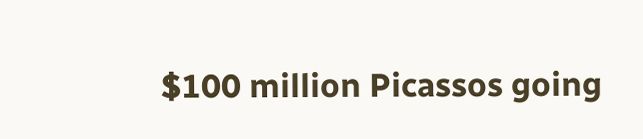$100 million Picassos going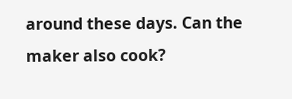around these days. Can the maker also cook?